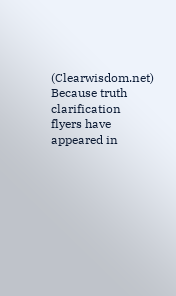(Clearwisdom.net) Because truth clarification flyers have appeared in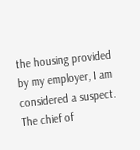the housing provided by my employer, I am considered a suspect. The chief of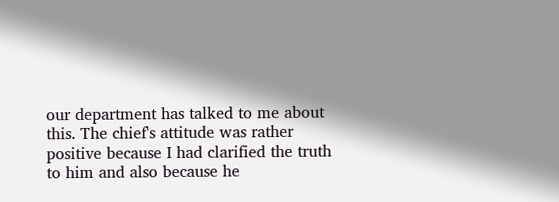our department has talked to me about this. The chief's attitude was rather positive because I had clarified the truth to him and also because he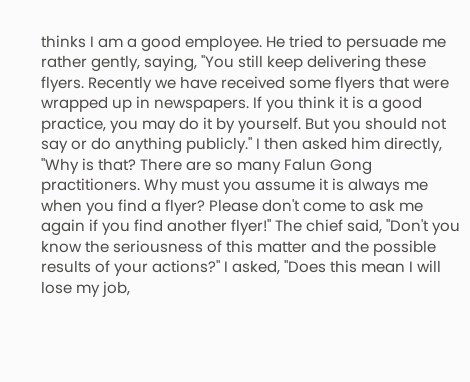thinks I am a good employee. He tried to persuade me rather gently, saying, "You still keep delivering these flyers. Recently we have received some flyers that were wrapped up in newspapers. If you think it is a good practice, you may do it by yourself. But you should not say or do anything publicly." I then asked him directly, "Why is that? There are so many Falun Gong practitioners. Why must you assume it is always me when you find a flyer? Please don't come to ask me again if you find another flyer!" The chief said, "Don't you know the seriousness of this matter and the possible results of your actions?" I asked, "Does this mean I will lose my job,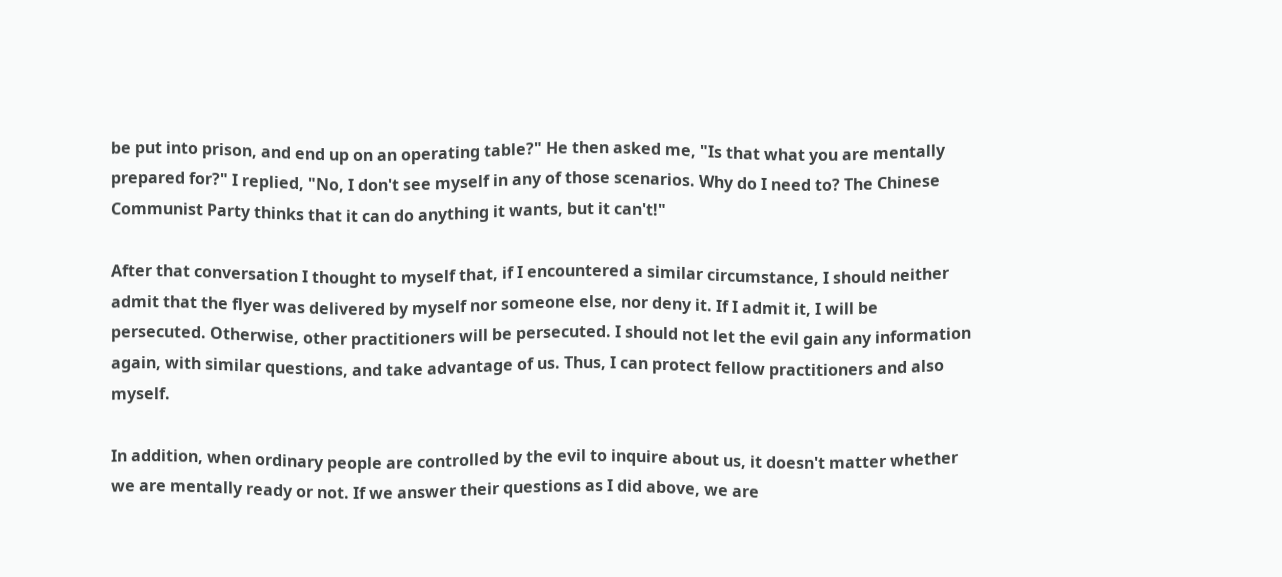be put into prison, and end up on an operating table?" He then asked me, "Is that what you are mentally prepared for?" I replied, "No, I don't see myself in any of those scenarios. Why do I need to? The Chinese Communist Party thinks that it can do anything it wants, but it can't!"

After that conversation I thought to myself that, if I encountered a similar circumstance, I should neither admit that the flyer was delivered by myself nor someone else, nor deny it. If I admit it, I will be persecuted. Otherwise, other practitioners will be persecuted. I should not let the evil gain any information again, with similar questions, and take advantage of us. Thus, I can protect fellow practitioners and also myself.

In addition, when ordinary people are controlled by the evil to inquire about us, it doesn't matter whether we are mentally ready or not. If we answer their questions as I did above, we are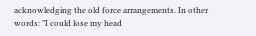acknowledging the old force arrangements. In other words: "I could lose my head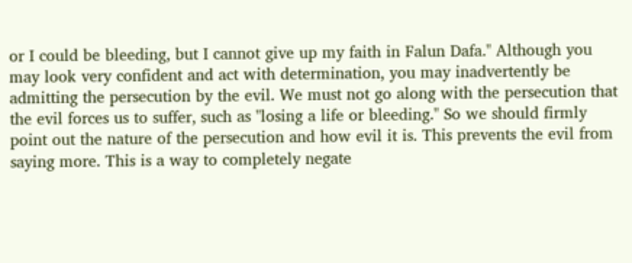or I could be bleeding, but I cannot give up my faith in Falun Dafa." Although you may look very confident and act with determination, you may inadvertently be admitting the persecution by the evil. We must not go along with the persecution that the evil forces us to suffer, such as "losing a life or bleeding." So we should firmly point out the nature of the persecution and how evil it is. This prevents the evil from saying more. This is a way to completely negate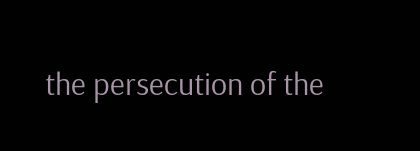the persecution of the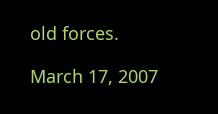old forces.

March 17, 2007